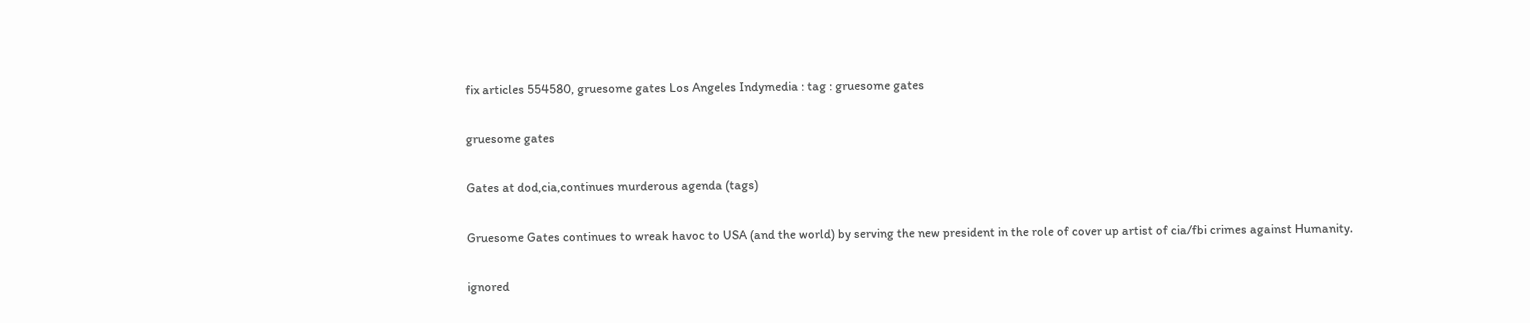fix articles 554580, gruesome gates Los Angeles Indymedia : tag : gruesome gates

gruesome gates

Gates at dod,cia,continues murderous agenda (tags)

Gruesome Gates continues to wreak havoc to USA (and the world) by serving the new president in the role of cover up artist of cia/fbi crimes against Humanity.

ignored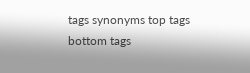tags synonyms top tags bottom tags